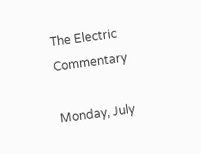The Electric Commentary

Monday, July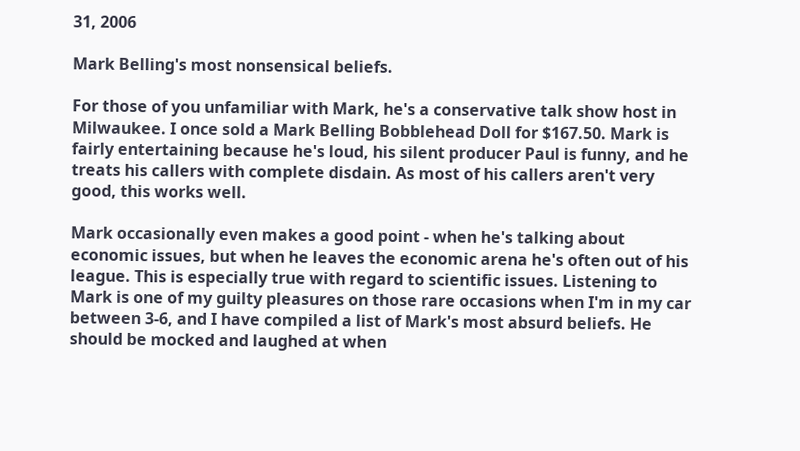31, 2006

Mark Belling's most nonsensical beliefs.

For those of you unfamiliar with Mark, he's a conservative talk show host in Milwaukee. I once sold a Mark Belling Bobblehead Doll for $167.50. Mark is fairly entertaining because he's loud, his silent producer Paul is funny, and he treats his callers with complete disdain. As most of his callers aren't very good, this works well.

Mark occasionally even makes a good point - when he's talking about economic issues, but when he leaves the economic arena he's often out of his league. This is especially true with regard to scientific issues. Listening to Mark is one of my guilty pleasures on those rare occasions when I'm in my car between 3-6, and I have compiled a list of Mark's most absurd beliefs. He should be mocked and laughed at when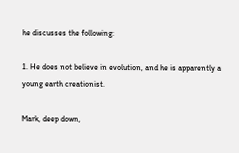he discusses the following:

1. He does not believe in evolution, and he is apparently a young earth creationist.

Mark, deep down,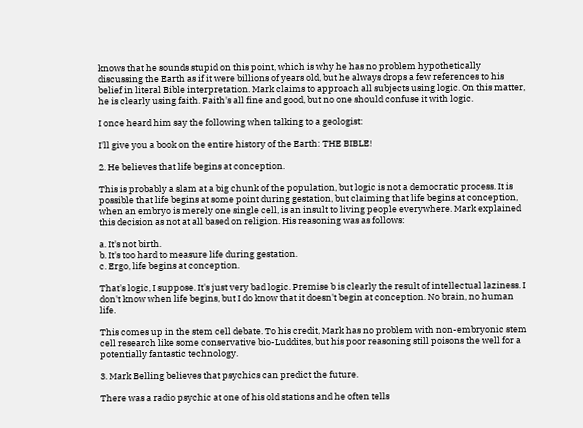knows that he sounds stupid on this point, which is why he has no problem hypothetically discussing the Earth as if it were billions of years old, but he always drops a few references to his belief in literal Bible interpretation. Mark claims to approach all subjects using logic. On this matter, he is clearly using faith. Faith's all fine and good, but no one should confuse it with logic.

I once heard him say the following when talking to a geologist:

I'll give you a book on the entire history of the Earth: THE BIBLE!

2. He believes that life begins at conception.

This is probably a slam at a big chunk of the population, but logic is not a democratic process. It is possible that life begins at some point during gestation, but claiming that life begins at conception, when an embryo is merely one single cell, is an insult to living people everywhere. Mark explained this decision as not at all based on religion. His reasoning was as follows:

a. It's not birth.
b. It's too hard to measure life during gestation.
c. Ergo, life begins at conception.

That's logic, I suppose. It's just very bad logic. Premise b is clearly the result of intellectual laziness. I don't know when life begins, but I do know that it doesn't begin at conception. No brain, no human life.

This comes up in the stem cell debate. To his credit, Mark has no problem with non-embryonic stem cell research like some conservative bio-Luddites, but his poor reasoning still poisons the well for a potentially fantastic technology.

3. Mark Belling believes that psychics can predict the future.

There was a radio psychic at one of his old stations and he often tells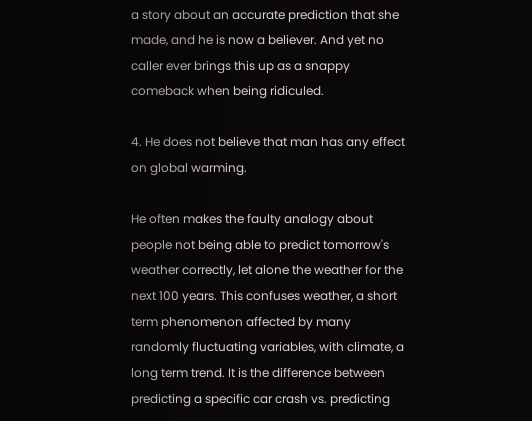a story about an accurate prediction that she made, and he is now a believer. And yet no caller ever brings this up as a snappy comeback when being ridiculed.

4. He does not believe that man has any effect on global warming.

He often makes the faulty analogy about people not being able to predict tomorrow's weather correctly, let alone the weather for the next 100 years. This confuses weather, a short term phenomenon affected by many randomly fluctuating variables, with climate, a long term trend. It is the difference between predicting a specific car crash vs. predicting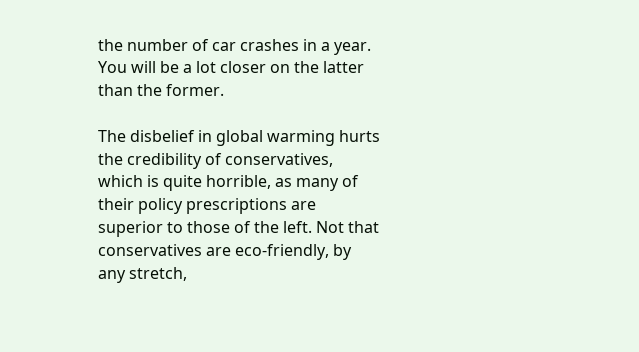the number of car crashes in a year. You will be a lot closer on the latter than the former.

The disbelief in global warming hurts the credibility of conservatives, which is quite horrible, as many of their policy prescriptions are superior to those of the left. Not that conservatives are eco-friendly, by any stretch,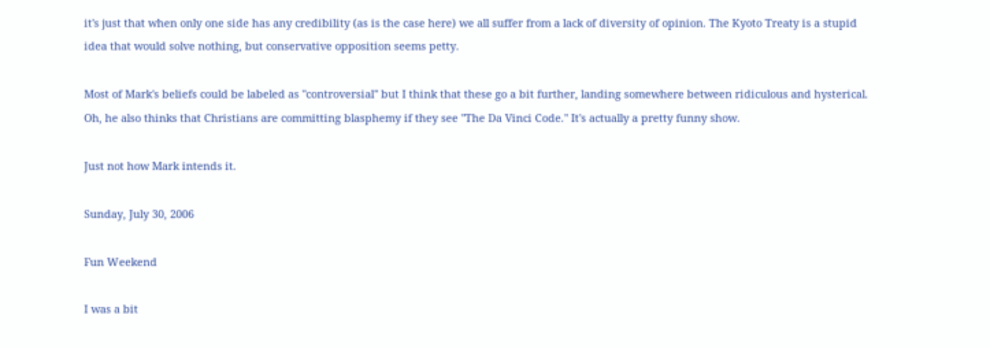it's just that when only one side has any credibility (as is the case here) we all suffer from a lack of diversity of opinion. The Kyoto Treaty is a stupid idea that would solve nothing, but conservative opposition seems petty.

Most of Mark's beliefs could be labeled as "controversial" but I think that these go a bit further, landing somewhere between ridiculous and hysterical. Oh, he also thinks that Christians are committing blasphemy if they see "The Da Vinci Code." It's actually a pretty funny show.

Just not how Mark intends it.

Sunday, July 30, 2006

Fun Weekend

I was a bit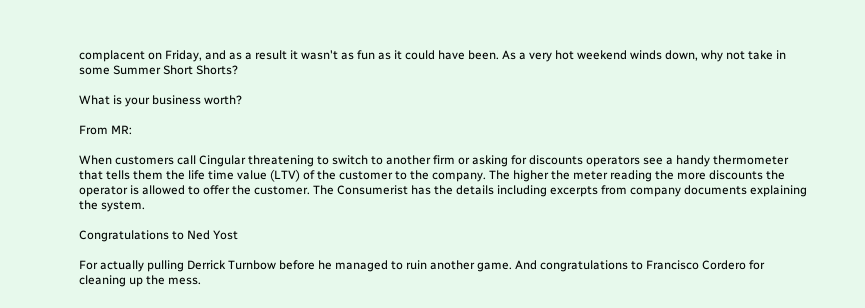complacent on Friday, and as a result it wasn't as fun as it could have been. As a very hot weekend winds down, why not take in some Summer Short Shorts?

What is your business worth?

From MR:

When customers call Cingular threatening to switch to another firm or asking for discounts operators see a handy thermometer that tells them the life time value (LTV) of the customer to the company. The higher the meter reading the more discounts the operator is allowed to offer the customer. The Consumerist has the details including excerpts from company documents explaining the system.

Congratulations to Ned Yost

For actually pulling Derrick Turnbow before he managed to ruin another game. And congratulations to Francisco Cordero for cleaning up the mess.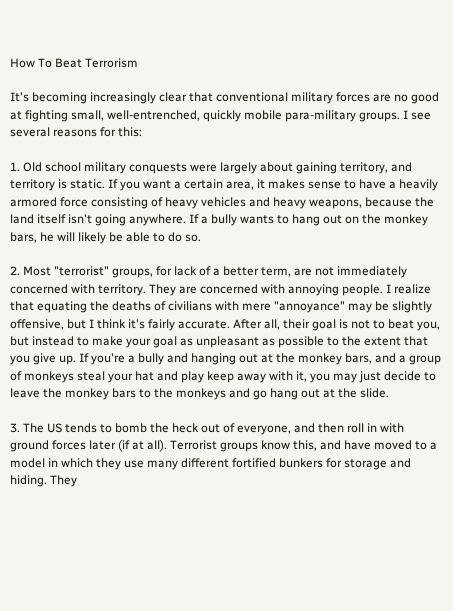How To Beat Terrorism

It's becoming increasingly clear that conventional military forces are no good at fighting small, well-entrenched, quickly mobile para-military groups. I see several reasons for this:

1. Old school military conquests were largely about gaining territory, and territory is static. If you want a certain area, it makes sense to have a heavily armored force consisting of heavy vehicles and heavy weapons, because the land itself isn't going anywhere. If a bully wants to hang out on the monkey bars, he will likely be able to do so.

2. Most "terrorist" groups, for lack of a better term, are not immediately concerned with territory. They are concerned with annoying people. I realize that equating the deaths of civilians with mere "annoyance" may be slightly offensive, but I think it's fairly accurate. After all, their goal is not to beat you, but instead to make your goal as unpleasant as possible to the extent that you give up. If you're a bully and hanging out at the monkey bars, and a group of monkeys steal your hat and play keep away with it, you may just decide to leave the monkey bars to the monkeys and go hang out at the slide.

3. The US tends to bomb the heck out of everyone, and then roll in with ground forces later (if at all). Terrorist groups know this, and have moved to a model in which they use many different fortified bunkers for storage and hiding. They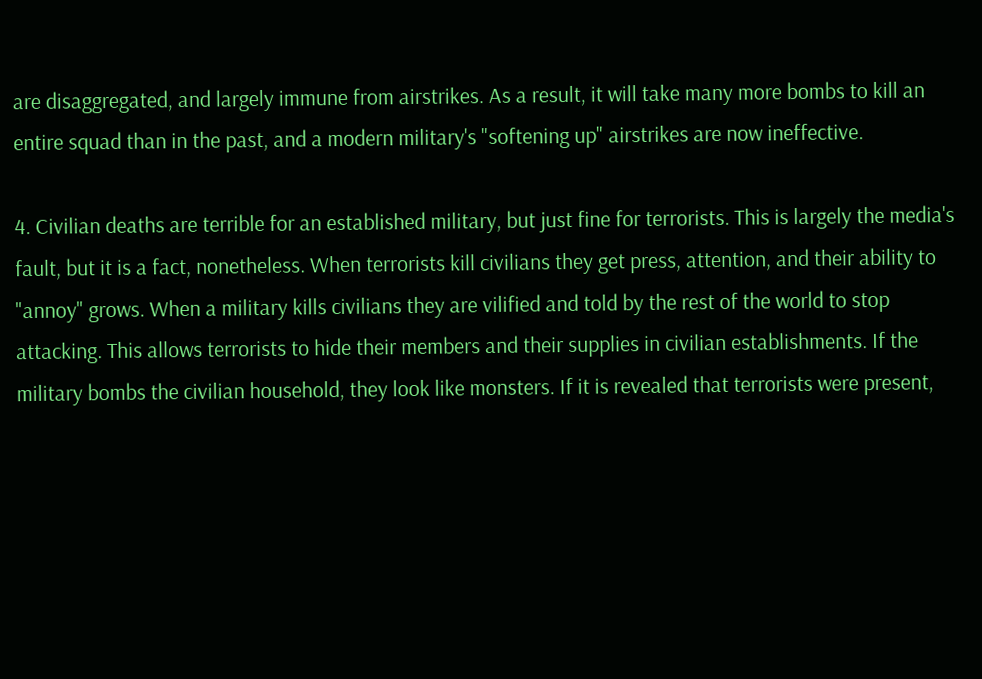are disaggregated, and largely immune from airstrikes. As a result, it will take many more bombs to kill an entire squad than in the past, and a modern military's "softening up" airstrikes are now ineffective.

4. Civilian deaths are terrible for an established military, but just fine for terrorists. This is largely the media's fault, but it is a fact, nonetheless. When terrorists kill civilians they get press, attention, and their ability to "annoy" grows. When a military kills civilians they are vilified and told by the rest of the world to stop attacking. This allows terrorists to hide their members and their supplies in civilian establishments. If the military bombs the civilian household, they look like monsters. If it is revealed that terrorists were present,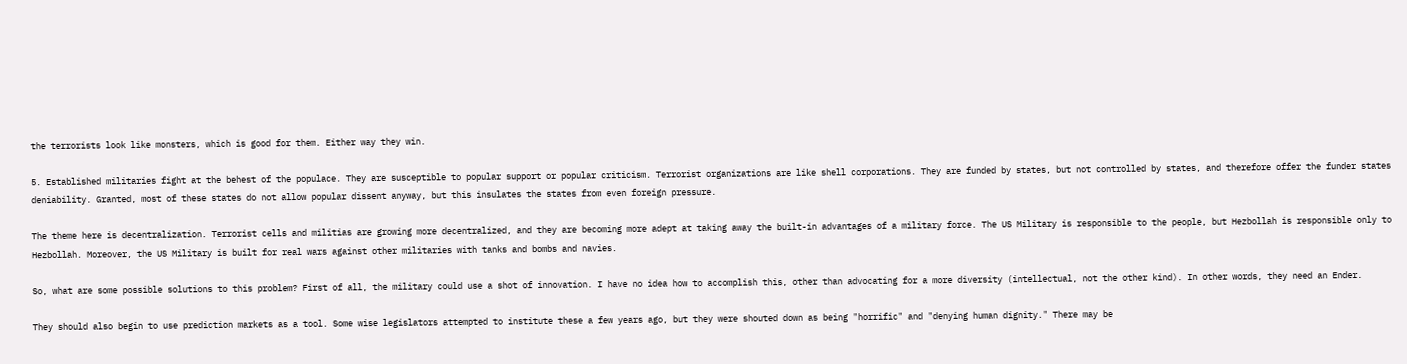the terrorists look like monsters, which is good for them. Either way they win.

5. Established militaries fight at the behest of the populace. They are susceptible to popular support or popular criticism. Terrorist organizations are like shell corporations. They are funded by states, but not controlled by states, and therefore offer the funder states deniability. Granted, most of these states do not allow popular dissent anyway, but this insulates the states from even foreign pressure.

The theme here is decentralization. Terrorist cells and militias are growing more decentralized, and they are becoming more adept at taking away the built-in advantages of a military force. The US Military is responsible to the people, but Hezbollah is responsible only to Hezbollah. Moreover, the US Military is built for real wars against other militaries with tanks and bombs and navies.

So, what are some possible solutions to this problem? First of all, the military could use a shot of innovation. I have no idea how to accomplish this, other than advocating for a more diversity (intellectual, not the other kind). In other words, they need an Ender.

They should also begin to use prediction markets as a tool. Some wise legislators attempted to institute these a few years ago, but they were shouted down as being "horrific" and "denying human dignity." There may be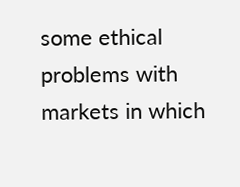some ethical problems with markets in which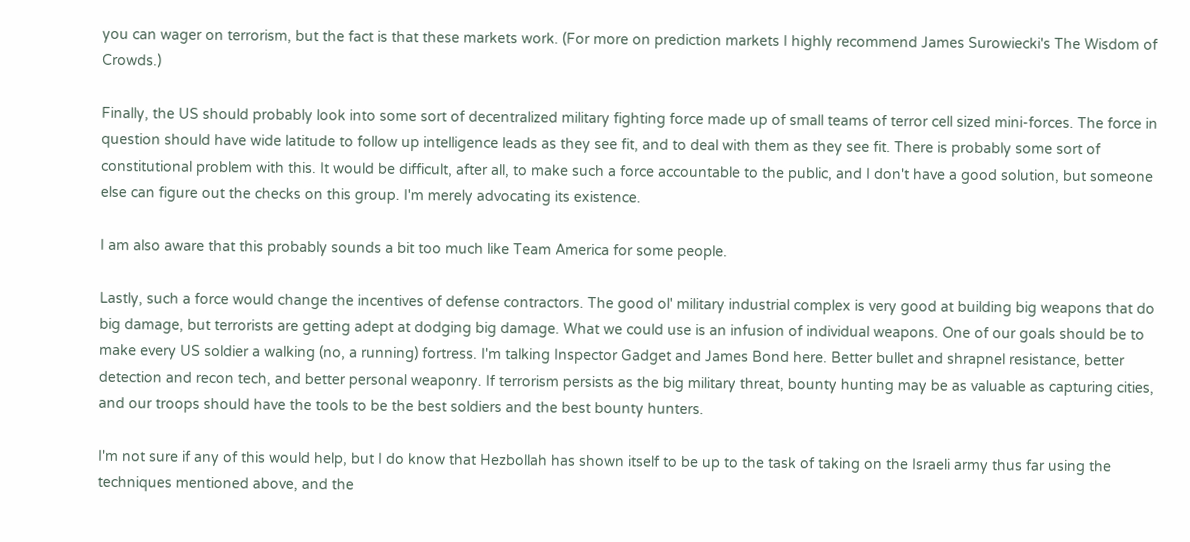you can wager on terrorism, but the fact is that these markets work. (For more on prediction markets I highly recommend James Surowiecki's The Wisdom of Crowds.)

Finally, the US should probably look into some sort of decentralized military fighting force made up of small teams of terror cell sized mini-forces. The force in question should have wide latitude to follow up intelligence leads as they see fit, and to deal with them as they see fit. There is probably some sort of constitutional problem with this. It would be difficult, after all, to make such a force accountable to the public, and I don't have a good solution, but someone else can figure out the checks on this group. I'm merely advocating its existence.

I am also aware that this probably sounds a bit too much like Team America for some people.

Lastly, such a force would change the incentives of defense contractors. The good ol' military industrial complex is very good at building big weapons that do big damage, but terrorists are getting adept at dodging big damage. What we could use is an infusion of individual weapons. One of our goals should be to make every US soldier a walking (no, a running) fortress. I'm talking Inspector Gadget and James Bond here. Better bullet and shrapnel resistance, better detection and recon tech, and better personal weaponry. If terrorism persists as the big military threat, bounty hunting may be as valuable as capturing cities, and our troops should have the tools to be the best soldiers and the best bounty hunters.

I'm not sure if any of this would help, but I do know that Hezbollah has shown itself to be up to the task of taking on the Israeli army thus far using the techniques mentioned above, and the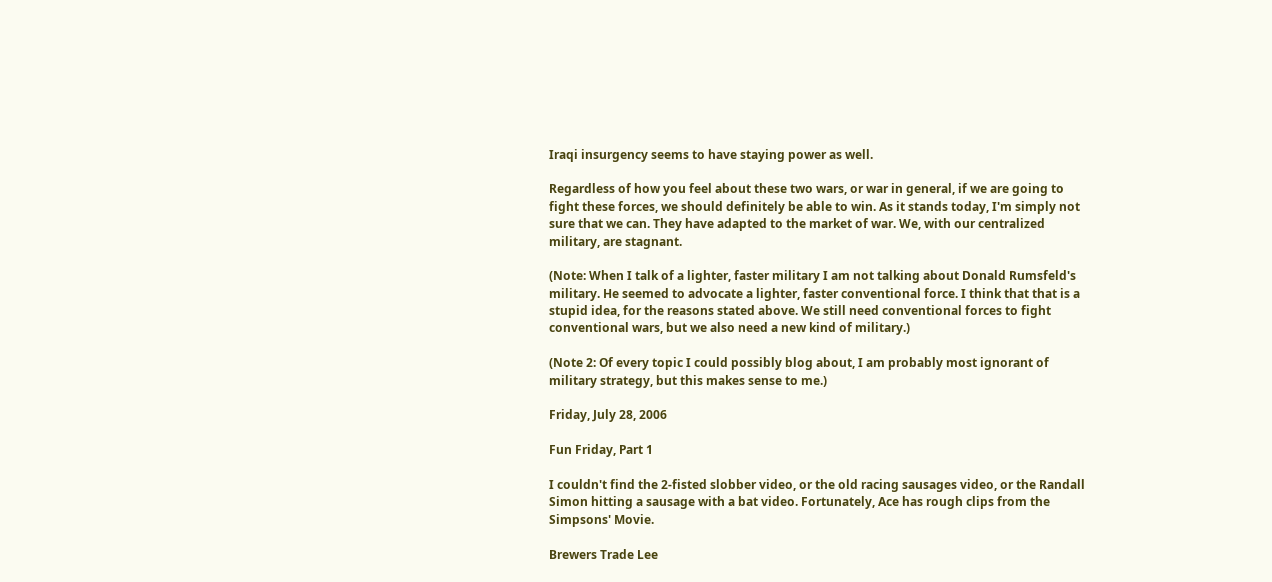Iraqi insurgency seems to have staying power as well.

Regardless of how you feel about these two wars, or war in general, if we are going to fight these forces, we should definitely be able to win. As it stands today, I'm simply not sure that we can. They have adapted to the market of war. We, with our centralized military, are stagnant.

(Note: When I talk of a lighter, faster military I am not talking about Donald Rumsfeld's military. He seemed to advocate a lighter, faster conventional force. I think that that is a stupid idea, for the reasons stated above. We still need conventional forces to fight conventional wars, but we also need a new kind of military.)

(Note 2: Of every topic I could possibly blog about, I am probably most ignorant of military strategy, but this makes sense to me.)

Friday, July 28, 2006

Fun Friday, Part 1

I couldn't find the 2-fisted slobber video, or the old racing sausages video, or the Randall Simon hitting a sausage with a bat video. Fortunately, Ace has rough clips from the Simpsons' Movie.

Brewers Trade Lee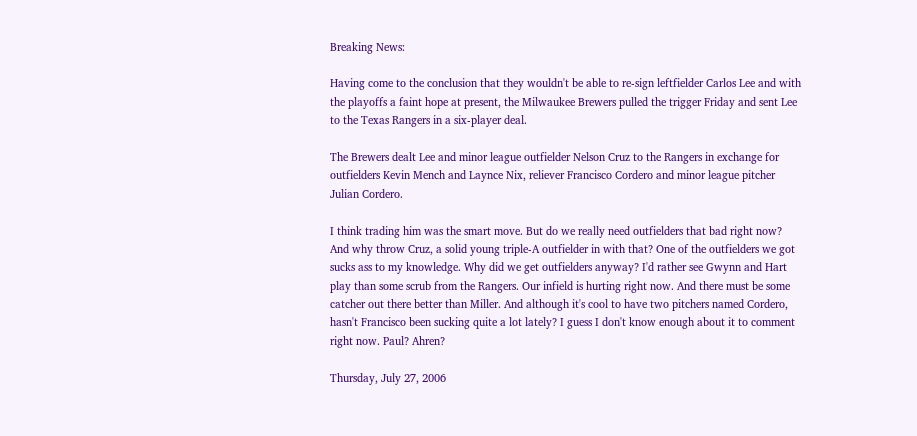Breaking News:

Having come to the conclusion that they wouldn't be able to re-sign leftfielder Carlos Lee and with the playoffs a faint hope at present, the Milwaukee Brewers pulled the trigger Friday and sent Lee to the Texas Rangers in a six-player deal.

The Brewers dealt Lee and minor league outfielder Nelson Cruz to the Rangers in exchange for outfielders Kevin Mench and Laynce Nix, reliever Francisco Cordero and minor league pitcher Julian Cordero.

I think trading him was the smart move. But do we really need outfielders that bad right now? And why throw Cruz, a solid young triple-A outfielder in with that? One of the outfielders we got sucks ass to my knowledge. Why did we get outfielders anyway? I'd rather see Gwynn and Hart play than some scrub from the Rangers. Our infield is hurting right now. And there must be some catcher out there better than Miller. And although it's cool to have two pitchers named Cordero, hasn't Francisco been sucking quite a lot lately? I guess I don't know enough about it to comment right now. Paul? Ahren?

Thursday, July 27, 2006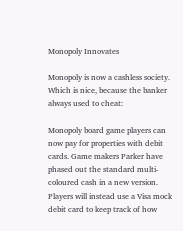Monopoly Innovates

Monopoly is now a cashless society. Which is nice, because the banker always used to cheat:

Monopoly board game players can now pay for properties with debit cards. Game makers Parker have phased out the standard multi-coloured cash in a new version. Players will instead use a Visa mock debit card to keep track of how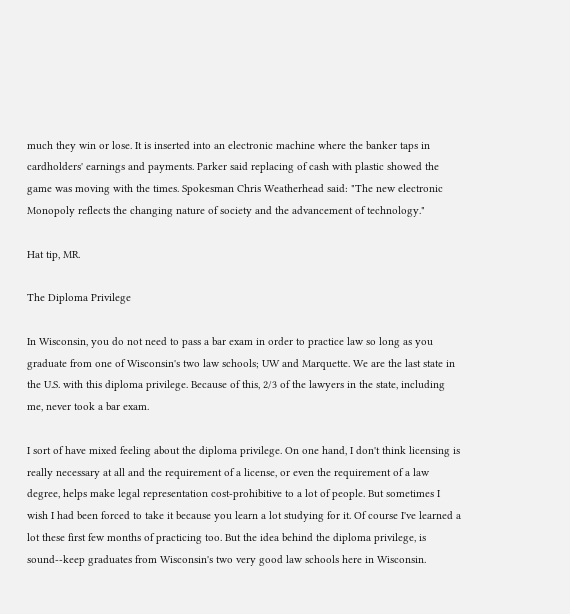much they win or lose. It is inserted into an electronic machine where the banker taps in cardholders' earnings and payments. Parker said replacing of cash with plastic showed the game was moving with the times. Spokesman Chris Weatherhead said: "The new electronic Monopoly reflects the changing nature of society and the advancement of technology."

Hat tip, MR.

The Diploma Privilege

In Wisconsin, you do not need to pass a bar exam in order to practice law so long as you graduate from one of Wisconsin's two law schools; UW and Marquette. We are the last state in the U.S. with this diploma privilege. Because of this, 2/3 of the lawyers in the state, including me, never took a bar exam.

I sort of have mixed feeling about the diploma privilege. On one hand, I don't think licensing is really necessary at all and the requirement of a license, or even the requirement of a law degree, helps make legal representation cost-prohibitive to a lot of people. But sometimes I wish I had been forced to take it because you learn a lot studying for it. Of course I've learned a lot these first few months of practicing too. But the idea behind the diploma privilege, is sound--keep graduates from Wisconsin's two very good law schools here in Wisconsin.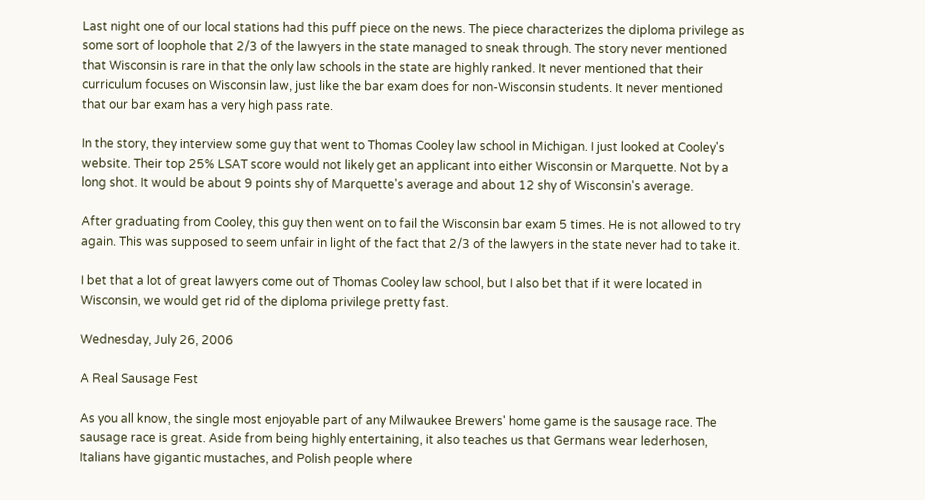Last night one of our local stations had this puff piece on the news. The piece characterizes the diploma privilege as some sort of loophole that 2/3 of the lawyers in the state managed to sneak through. The story never mentioned that Wisconsin is rare in that the only law schools in the state are highly ranked. It never mentioned that their curriculum focuses on Wisconsin law, just like the bar exam does for non-Wisconsin students. It never mentioned that our bar exam has a very high pass rate.

In the story, they interview some guy that went to Thomas Cooley law school in Michigan. I just looked at Cooley's website. Their top 25% LSAT score would not likely get an applicant into either Wisconsin or Marquette. Not by a long shot. It would be about 9 points shy of Marquette's average and about 12 shy of Wisconsin's average.

After graduating from Cooley, this guy then went on to fail the Wisconsin bar exam 5 times. He is not allowed to try again. This was supposed to seem unfair in light of the fact that 2/3 of the lawyers in the state never had to take it.

I bet that a lot of great lawyers come out of Thomas Cooley law school, but I also bet that if it were located in Wisconsin, we would get rid of the diploma privilege pretty fast.

Wednesday, July 26, 2006

A Real Sausage Fest

As you all know, the single most enjoyable part of any Milwaukee Brewers' home game is the sausage race. The sausage race is great. Aside from being highly entertaining, it also teaches us that Germans wear lederhosen, Italians have gigantic mustaches, and Polish people where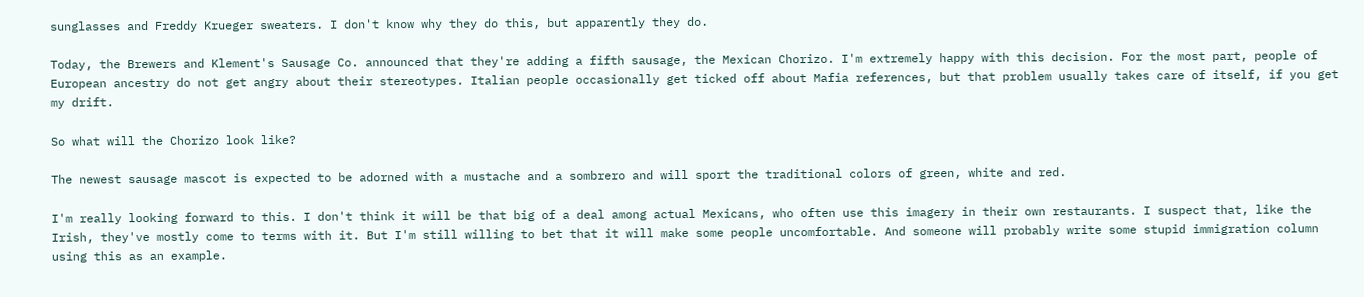sunglasses and Freddy Krueger sweaters. I don't know why they do this, but apparently they do.

Today, the Brewers and Klement's Sausage Co. announced that they're adding a fifth sausage, the Mexican Chorizo. I'm extremely happy with this decision. For the most part, people of European ancestry do not get angry about their stereotypes. Italian people occasionally get ticked off about Mafia references, but that problem usually takes care of itself, if you get my drift.

So what will the Chorizo look like?

The newest sausage mascot is expected to be adorned with a mustache and a sombrero and will sport the traditional colors of green, white and red.

I'm really looking forward to this. I don't think it will be that big of a deal among actual Mexicans, who often use this imagery in their own restaurants. I suspect that, like the Irish, they've mostly come to terms with it. But I'm still willing to bet that it will make some people uncomfortable. And someone will probably write some stupid immigration column using this as an example.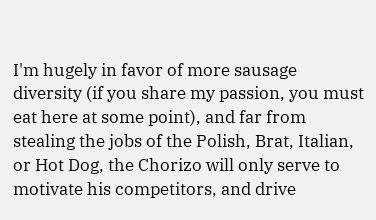I'm hugely in favor of more sausage diversity (if you share my passion, you must eat here at some point), and far from stealing the jobs of the Polish, Brat, Italian, or Hot Dog, the Chorizo will only serve to motivate his competitors, and drive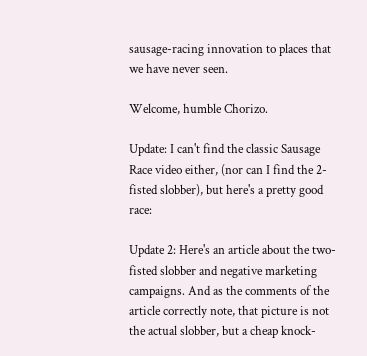sausage-racing innovation to places that we have never seen.

Welcome, humble Chorizo.

Update: I can't find the classic Sausage Race video either, (nor can I find the 2-fisted slobber), but here's a pretty good race:

Update 2: Here's an article about the two-fisted slobber and negative marketing campaigns. And as the comments of the article correctly note, that picture is not the actual slobber, but a cheap knock-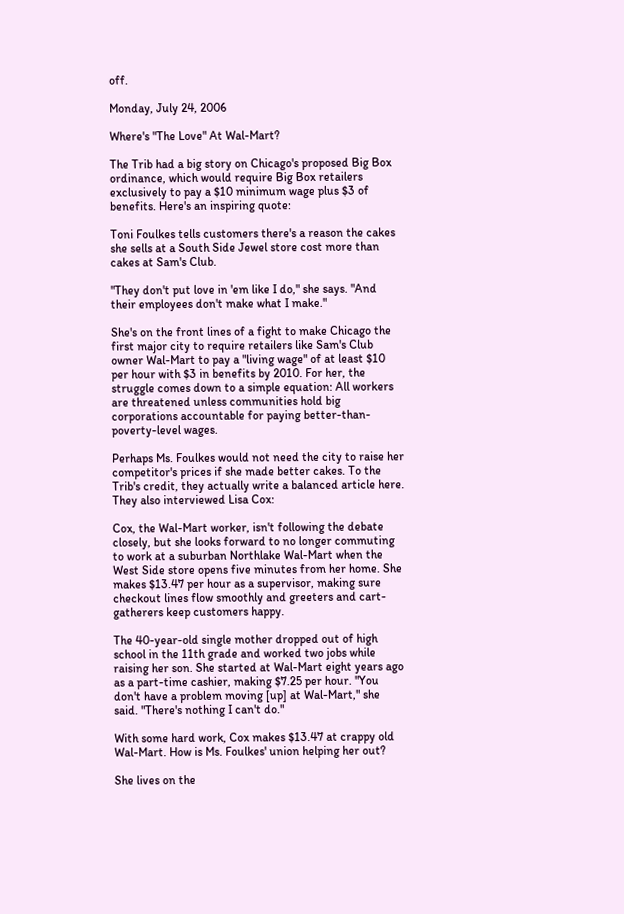off.

Monday, July 24, 2006

Where's "The Love" At Wal-Mart?

The Trib had a big story on Chicago's proposed Big Box ordinance, which would require Big Box retailers exclusively to pay a $10 minimum wage plus $3 of benefits. Here's an inspiring quote:

Toni Foulkes tells customers there's a reason the cakes she sells at a South Side Jewel store cost more than cakes at Sam's Club.

"They don't put love in 'em like I do," she says. "And their employees don't make what I make."

She's on the front lines of a fight to make Chicago the first major city to require retailers like Sam's Club owner Wal-Mart to pay a "living wage" of at least $10 per hour with $3 in benefits by 2010. For her, the struggle comes down to a simple equation: All workers are threatened unless communities hold big corporations accountable for paying better-than-poverty-level wages.

Perhaps Ms. Foulkes would not need the city to raise her competitor's prices if she made better cakes. To the Trib's credit, they actually write a balanced article here. They also interviewed Lisa Cox:

Cox, the Wal-Mart worker, isn't following the debate closely, but she looks forward to no longer commuting to work at a suburban Northlake Wal-Mart when the West Side store opens five minutes from her home. She makes $13.47 per hour as a supervisor, making sure checkout lines flow smoothly and greeters and cart-gatherers keep customers happy.

The 40-year-old single mother dropped out of high school in the 11th grade and worked two jobs while raising her son. She started at Wal-Mart eight years ago as a part-time cashier, making $7.25 per hour. "You don't have a problem moving [up] at Wal-Mart," she said. "There's nothing I can't do."

With some hard work, Cox makes $13.47 at crappy old Wal-Mart. How is Ms. Foulkes' union helping her out?

She lives on the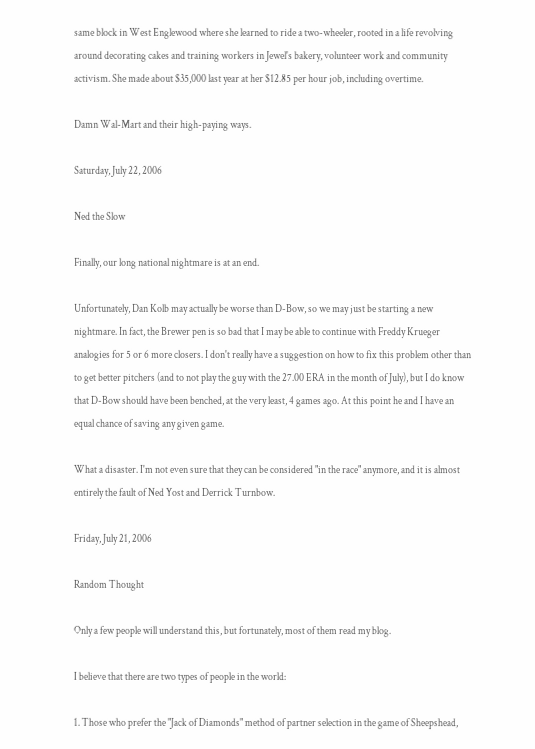same block in West Englewood where she learned to ride a two-wheeler, rooted in a life revolving around decorating cakes and training workers in Jewel's bakery, volunteer work and community activism. She made about $35,000 last year at her $12.85 per hour job, including overtime.

Damn Wal-Mart and their high-paying ways.

Saturday, July 22, 2006

Ned the Slow

Finally, our long national nightmare is at an end.

Unfortunately, Dan Kolb may actually be worse than D-Bow, so we may just be starting a new nightmare. In fact, the Brewer pen is so bad that I may be able to continue with Freddy Krueger analogies for 5 or 6 more closers. I don't really have a suggestion on how to fix this problem other than to get better pitchers (and to not play the guy with the 27.00 ERA in the month of July), but I do know that D-Bow should have been benched, at the very least, 4 games ago. At this point he and I have an equal chance of saving any given game.

What a disaster. I'm not even sure that they can be considered "in the race" anymore, and it is almost entirely the fault of Ned Yost and Derrick Turnbow.

Friday, July 21, 2006

Random Thought

Only a few people will understand this, but fortunately, most of them read my blog.

I believe that there are two types of people in the world:

1. Those who prefer the "Jack of Diamonds" method of partner selection in the game of Sheepshead,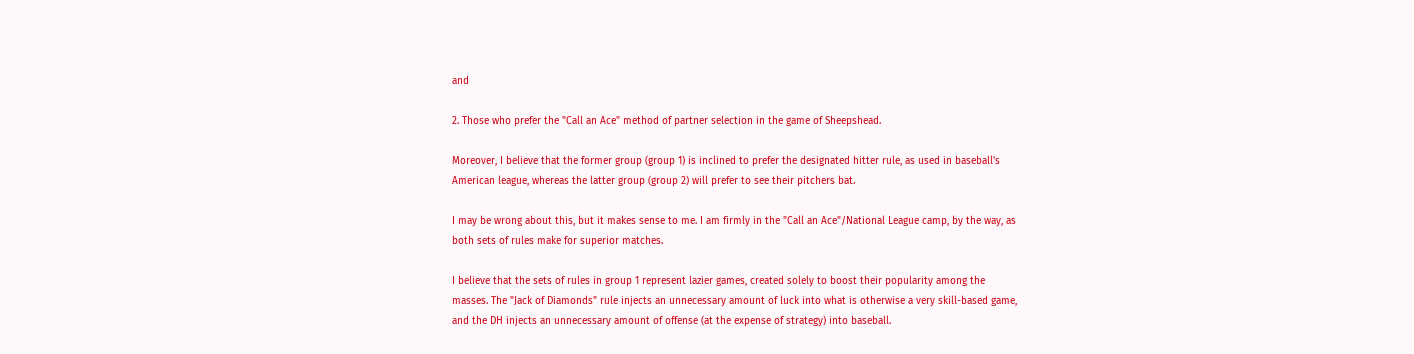and

2. Those who prefer the "Call an Ace" method of partner selection in the game of Sheepshead.

Moreover, I believe that the former group (group 1) is inclined to prefer the designated hitter rule, as used in baseball's American league, whereas the latter group (group 2) will prefer to see their pitchers bat.

I may be wrong about this, but it makes sense to me. I am firmly in the "Call an Ace"/National League camp, by the way, as both sets of rules make for superior matches.

I believe that the sets of rules in group 1 represent lazier games, created solely to boost their popularity among the masses. The "Jack of Diamonds" rule injects an unnecessary amount of luck into what is otherwise a very skill-based game, and the DH injects an unnecessary amount of offense (at the expense of strategy) into baseball.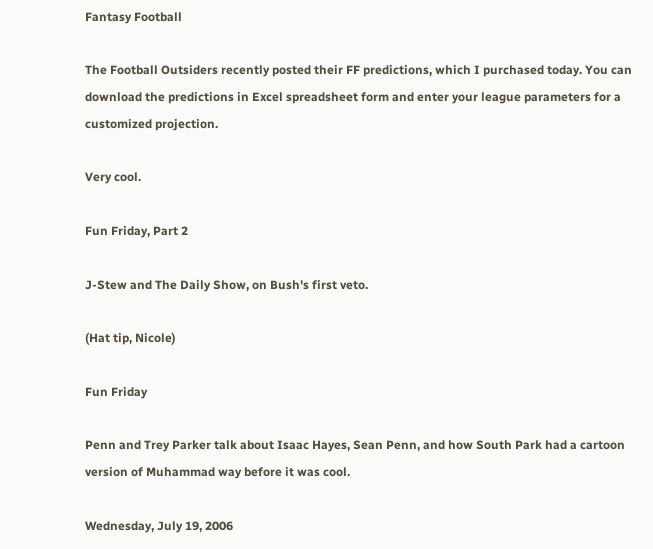Fantasy Football

The Football Outsiders recently posted their FF predictions, which I purchased today. You can download the predictions in Excel spreadsheet form and enter your league parameters for a customized projection.

Very cool.

Fun Friday, Part 2

J-Stew and The Daily Show, on Bush's first veto.

(Hat tip, Nicole)

Fun Friday

Penn and Trey Parker talk about Isaac Hayes, Sean Penn, and how South Park had a cartoon version of Muhammad way before it was cool.

Wednesday, July 19, 2006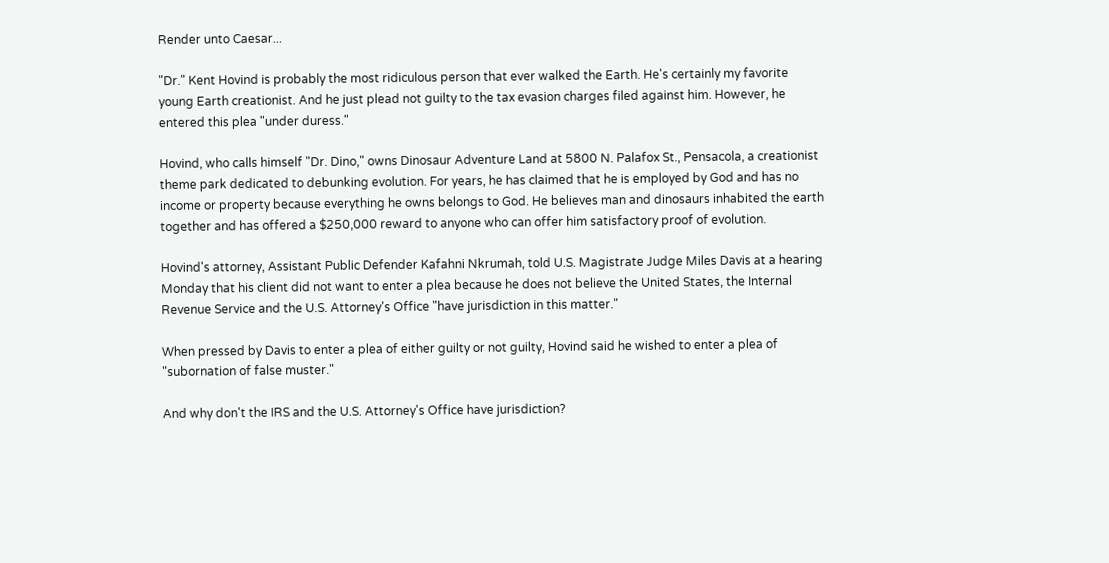Render unto Caesar...

"Dr." Kent Hovind is probably the most ridiculous person that ever walked the Earth. He's certainly my favorite young Earth creationist. And he just plead not guilty to the tax evasion charges filed against him. However, he entered this plea "under duress."

Hovind, who calls himself "Dr. Dino," owns Dinosaur Adventure Land at 5800 N. Palafox St., Pensacola, a creationist theme park dedicated to debunking evolution. For years, he has claimed that he is employed by God and has no income or property because everything he owns belongs to God. He believes man and dinosaurs inhabited the earth together and has offered a $250,000 reward to anyone who can offer him satisfactory proof of evolution.

Hovind's attorney, Assistant Public Defender Kafahni Nkrumah, told U.S. Magistrate Judge Miles Davis at a hearing Monday that his client did not want to enter a plea because he does not believe the United States, the Internal Revenue Service and the U.S. Attorney's Office "have jurisdiction in this matter."

When pressed by Davis to enter a plea of either guilty or not guilty, Hovind said he wished to enter a plea of "subornation of false muster."

And why don't the IRS and the U.S. Attorney's Office have jurisdiction?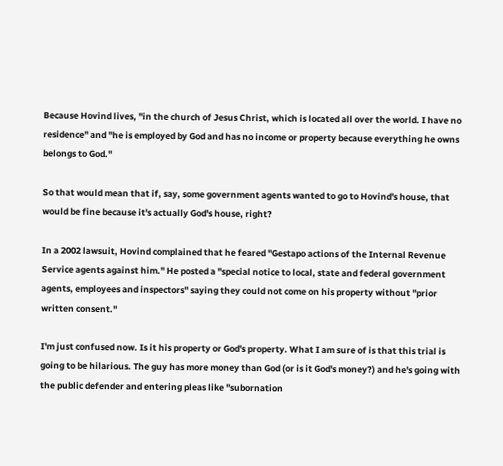Because Hovind lives, "in the church of Jesus Christ, which is located all over the world. I have no residence" and "he is employed by God and has no income or property because everything he owns belongs to God."

So that would mean that if, say, some government agents wanted to go to Hovind's house, that would be fine because it's actually God's house, right?

In a 2002 lawsuit, Hovind complained that he feared "Gestapo actions of the Internal Revenue Service agents against him." He posted a "special notice to local, state and federal government agents, employees and inspectors" saying they could not come on his property without "prior written consent."

I'm just confused now. Is it his property or God's property. What I am sure of is that this trial is going to be hilarious. The guy has more money than God (or is it God's money?) and he's going with the public defender and entering pleas like "subornation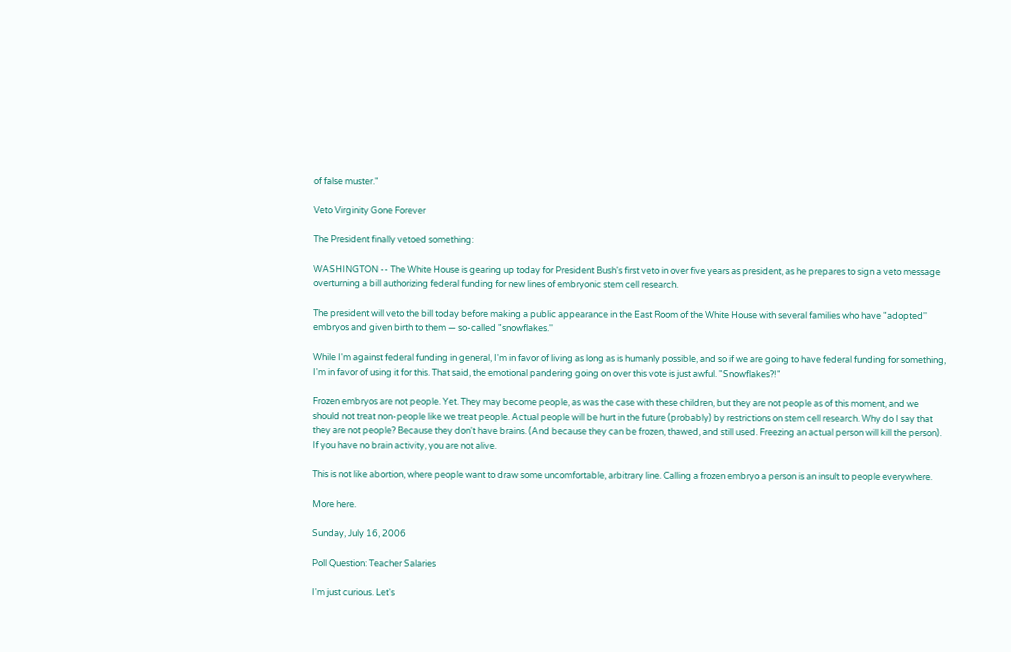of false muster."

Veto Virginity Gone Forever

The President finally vetoed something:

WASHINGTON -- The White House is gearing up today for President Bush's first veto in over five years as president, as he prepares to sign a veto message overturning a bill authorizing federal funding for new lines of embryonic stem cell research.

The president will veto the bill today before making a public appearance in the East Room of the White House with several families who have "adopted'' embryos and given birth to them — so-called "snowflakes.''

While I'm against federal funding in general, I'm in favor of living as long as is humanly possible, and so if we are going to have federal funding for something, I'm in favor of using it for this. That said, the emotional pandering going on over this vote is just awful. "Snowflakes?!"

Frozen embryos are not people. Yet. They may become people, as was the case with these children, but they are not people as of this moment, and we should not treat non-people like we treat people. Actual people will be hurt in the future (probably) by restrictions on stem cell research. Why do I say that they are not people? Because they don't have brains. (And because they can be frozen, thawed, and still used. Freezing an actual person will kill the person). If you have no brain activity, you are not alive.

This is not like abortion, where people want to draw some uncomfortable, arbitrary line. Calling a frozen embryo a person is an insult to people everywhere.

More here.

Sunday, July 16, 2006

Poll Question: Teacher Salaries

I'm just curious. Let's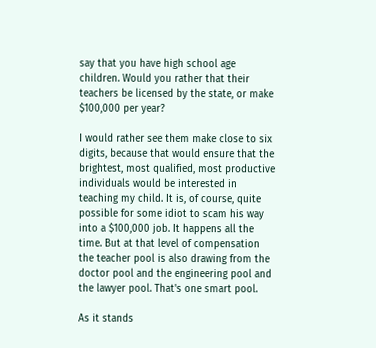say that you have high school age children. Would you rather that their teachers be licensed by the state, or make $100,000 per year?

I would rather see them make close to six digits, because that would ensure that the brightest, most qualified, most productive individuals would be interested in teaching my child. It is, of course, quite possible for some idiot to scam his way into a $100,000 job. It happens all the time. But at that level of compensation the teacher pool is also drawing from the doctor pool and the engineering pool and the lawyer pool. That's one smart pool.

As it stands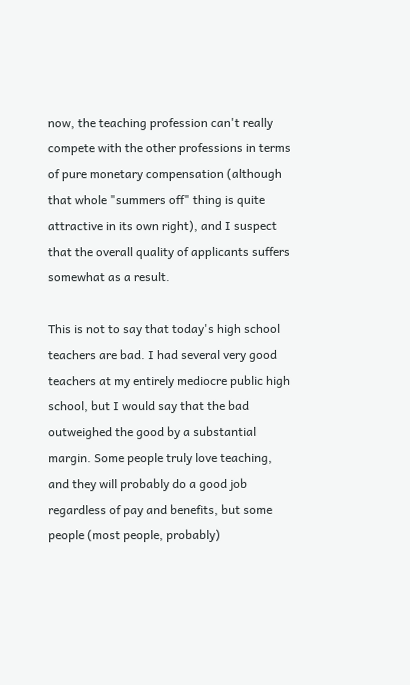now, the teaching profession can't really compete with the other professions in terms of pure monetary compensation (although that whole "summers off" thing is quite attractive in its own right), and I suspect that the overall quality of applicants suffers somewhat as a result.

This is not to say that today's high school teachers are bad. I had several very good teachers at my entirely mediocre public high school, but I would say that the bad outweighed the good by a substantial margin. Some people truly love teaching, and they will probably do a good job regardless of pay and benefits, but some people (most people, probably)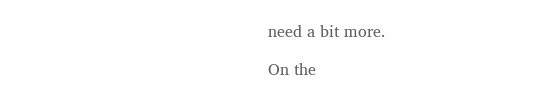need a bit more.

On the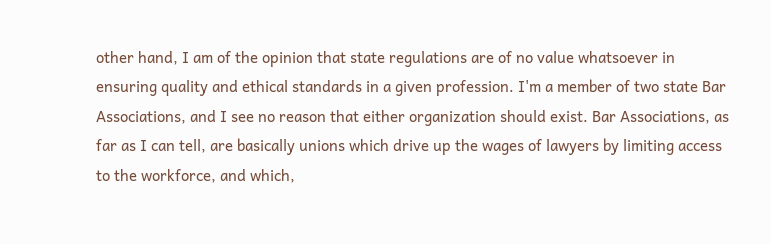other hand, I am of the opinion that state regulations are of no value whatsoever in ensuring quality and ethical standards in a given profession. I'm a member of two state Bar Associations, and I see no reason that either organization should exist. Bar Associations, as far as I can tell, are basically unions which drive up the wages of lawyers by limiting access to the workforce, and which,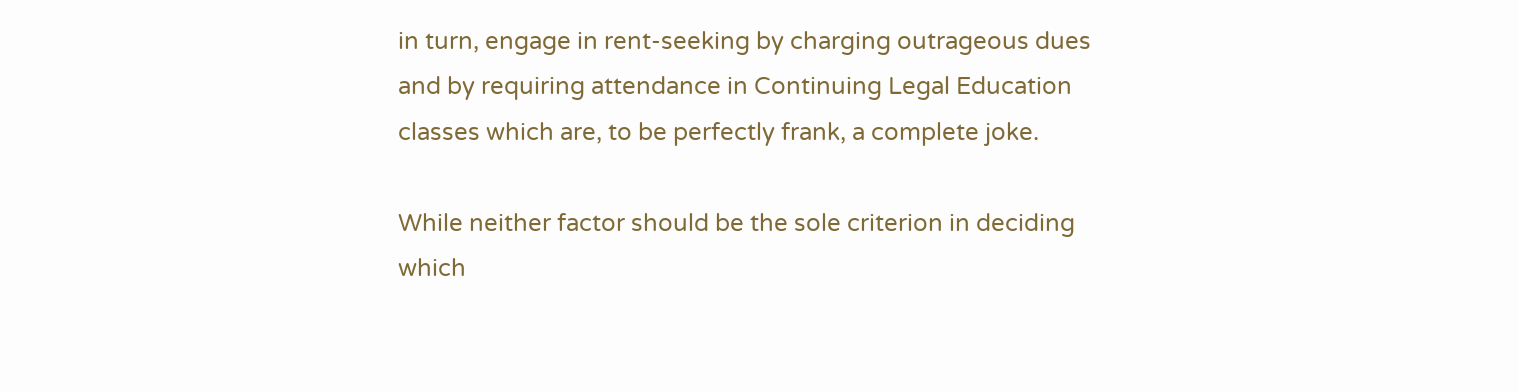in turn, engage in rent-seeking by charging outrageous dues and by requiring attendance in Continuing Legal Education classes which are, to be perfectly frank, a complete joke.

While neither factor should be the sole criterion in deciding which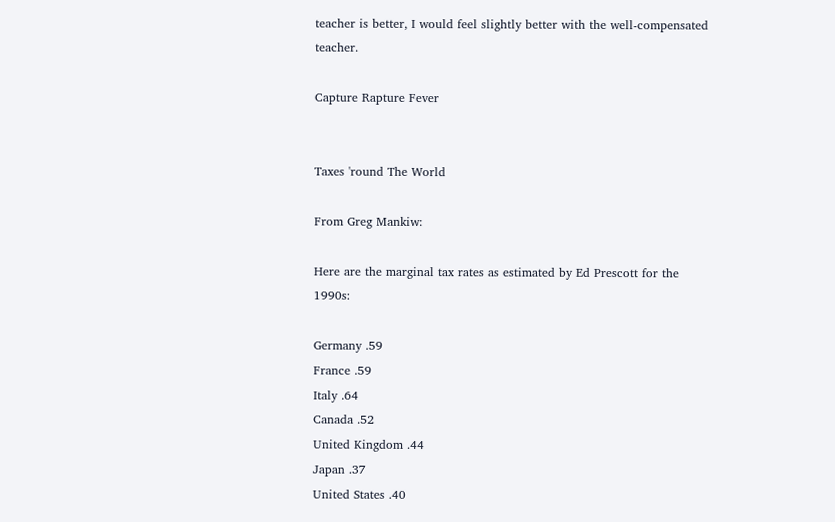teacher is better, I would feel slightly better with the well-compensated teacher.

Capture Rapture Fever


Taxes 'round The World

From Greg Mankiw:

Here are the marginal tax rates as estimated by Ed Prescott for the 1990s:

Germany .59
France .59
Italy .64
Canada .52
United Kingdom .44
Japan .37
United States .40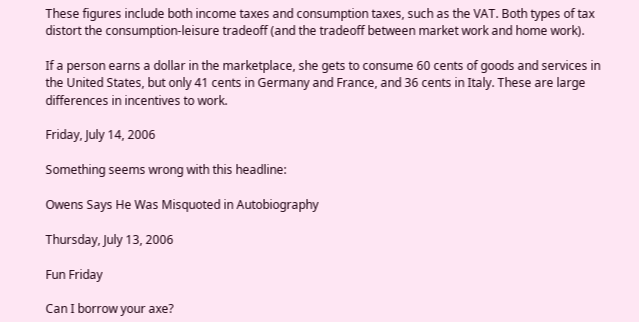These figures include both income taxes and consumption taxes, such as the VAT. Both types of tax distort the consumption-leisure tradeoff (and the tradeoff between market work and home work).

If a person earns a dollar in the marketplace, she gets to consume 60 cents of goods and services in the United States, but only 41 cents in Germany and France, and 36 cents in Italy. These are large differences in incentives to work.

Friday, July 14, 2006

Something seems wrong with this headline:

Owens Says He Was Misquoted in Autobiography

Thursday, July 13, 2006

Fun Friday

Can I borrow your axe?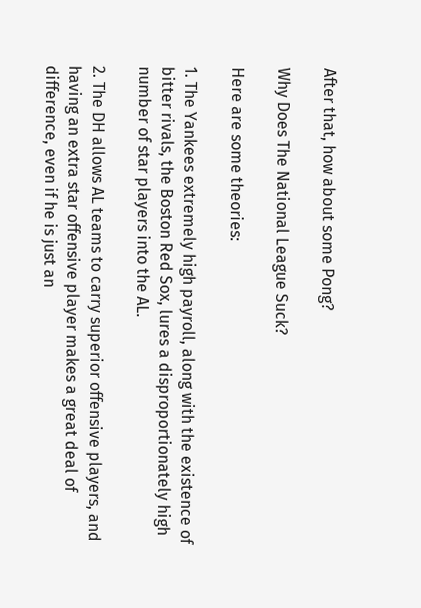After that, how about some Pong?

Why Does The National League Suck?

Here are some theories:

1. The Yankees extremely high payroll, along with the existence of bitter rivals, the Boston Red Sox, lures a disproportionately high number of star players into the AL.

2. The DH allows AL teams to carry superior offensive players, and having an extra star offensive player makes a great deal of difference, even if he is just an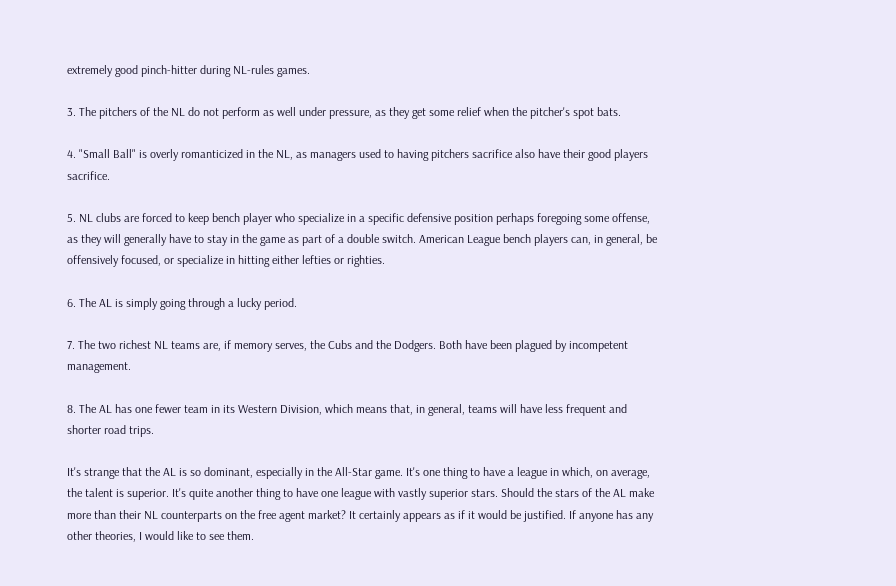extremely good pinch-hitter during NL-rules games.

3. The pitchers of the NL do not perform as well under pressure, as they get some relief when the pitcher's spot bats.

4. "Small Ball" is overly romanticized in the NL, as managers used to having pitchers sacrifice also have their good players sacrifice.

5. NL clubs are forced to keep bench player who specialize in a specific defensive position perhaps foregoing some offense, as they will generally have to stay in the game as part of a double switch. American League bench players can, in general, be offensively focused, or specialize in hitting either lefties or righties.

6. The AL is simply going through a lucky period.

7. The two richest NL teams are, if memory serves, the Cubs and the Dodgers. Both have been plagued by incompetent management.

8. The AL has one fewer team in its Western Division, which means that, in general, teams will have less frequent and shorter road trips.

It's strange that the AL is so dominant, especially in the All-Star game. It's one thing to have a league in which, on average, the talent is superior. It's quite another thing to have one league with vastly superior stars. Should the stars of the AL make more than their NL counterparts on the free agent market? It certainly appears as if it would be justified. If anyone has any other theories, I would like to see them.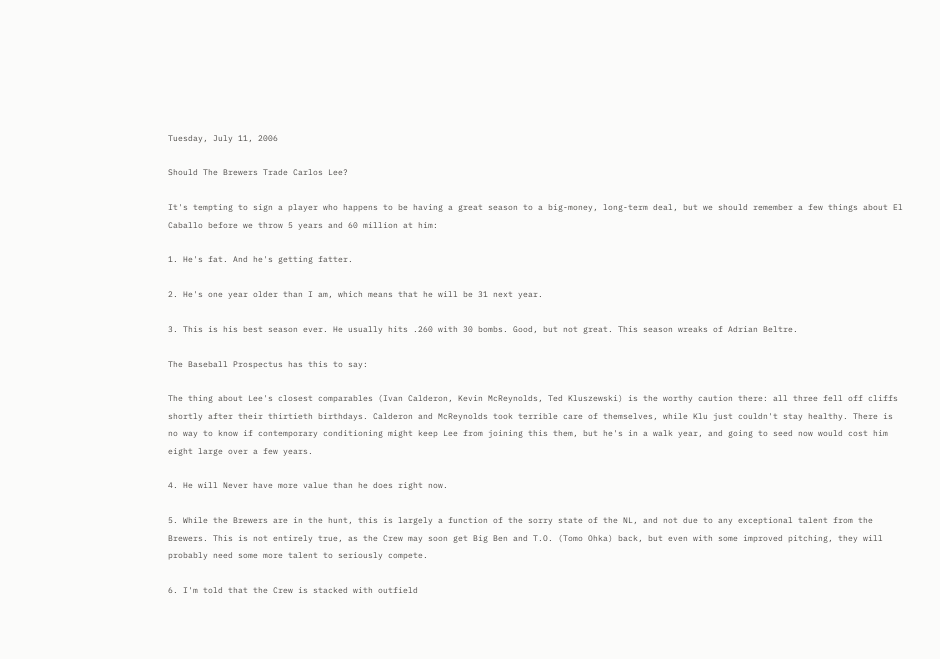Tuesday, July 11, 2006

Should The Brewers Trade Carlos Lee?

It's tempting to sign a player who happens to be having a great season to a big-money, long-term deal, but we should remember a few things about El Caballo before we throw 5 years and 60 million at him:

1. He's fat. And he's getting fatter.

2. He's one year older than I am, which means that he will be 31 next year.

3. This is his best season ever. He usually hits .260 with 30 bombs. Good, but not great. This season wreaks of Adrian Beltre.

The Baseball Prospectus has this to say:

The thing about Lee's closest comparables (Ivan Calderon, Kevin McReynolds, Ted Kluszewski) is the worthy caution there: all three fell off cliffs shortly after their thirtieth birthdays. Calderon and McReynolds took terrible care of themselves, while Klu just couldn't stay healthy. There is no way to know if contemporary conditioning might keep Lee from joining this them, but he's in a walk year, and going to seed now would cost him eight large over a few years.

4. He will Never have more value than he does right now.

5. While the Brewers are in the hunt, this is largely a function of the sorry state of the NL, and not due to any exceptional talent from the Brewers. This is not entirely true, as the Crew may soon get Big Ben and T.O. (Tomo Ohka) back, but even with some improved pitching, they will probably need some more talent to seriously compete.

6. I'm told that the Crew is stacked with outfield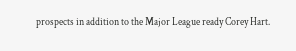prospects in addition to the Major League ready Corey Hart.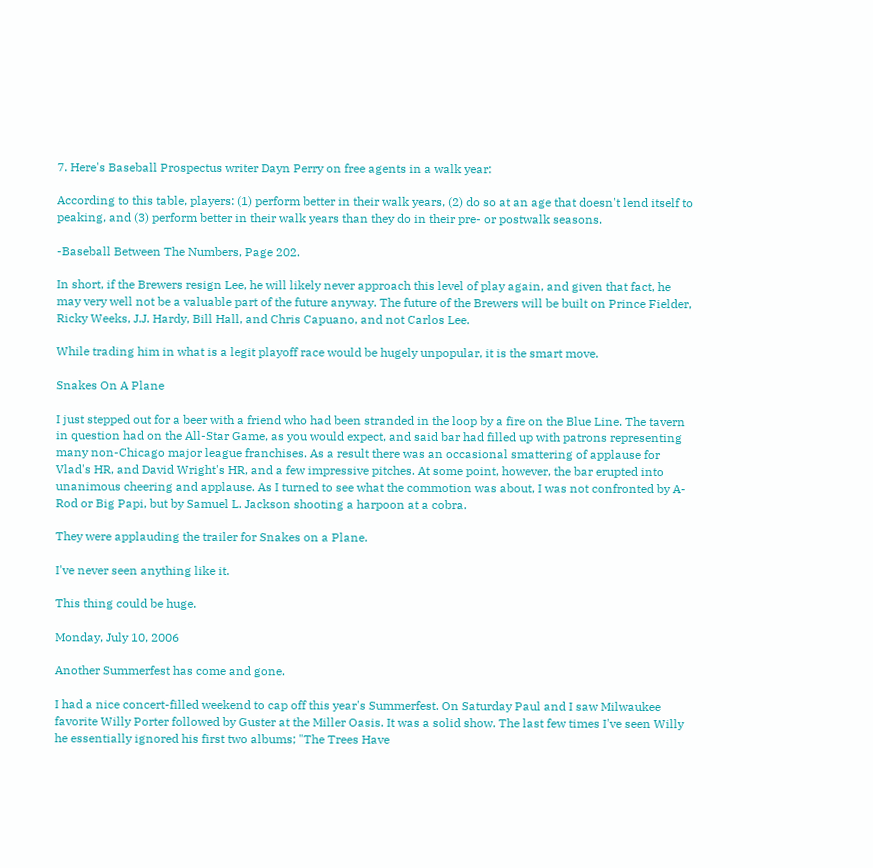7. Here's Baseball Prospectus writer Dayn Perry on free agents in a walk year:

According to this table, players: (1) perform better in their walk years, (2) do so at an age that doesn't lend itself to peaking, and (3) perform better in their walk years than they do in their pre- or postwalk seasons.

-Baseball Between The Numbers, Page 202.

In short, if the Brewers resign Lee, he will likely never approach this level of play again, and given that fact, he may very well not be a valuable part of the future anyway. The future of the Brewers will be built on Prince Fielder, Ricky Weeks, J.J. Hardy, Bill Hall, and Chris Capuano, and not Carlos Lee.

While trading him in what is a legit playoff race would be hugely unpopular, it is the smart move.

Snakes On A Plane

I just stepped out for a beer with a friend who had been stranded in the loop by a fire on the Blue Line. The tavern in question had on the All-Star Game, as you would expect, and said bar had filled up with patrons representing many non-Chicago major league franchises. As a result there was an occasional smattering of applause for Vlad's HR, and David Wright's HR, and a few impressive pitches. At some point, however, the bar erupted into unanimous cheering and applause. As I turned to see what the commotion was about, I was not confronted by A-Rod or Big Papi, but by Samuel L. Jackson shooting a harpoon at a cobra.

They were applauding the trailer for Snakes on a Plane.

I've never seen anything like it.

This thing could be huge.

Monday, July 10, 2006

Another Summerfest has come and gone.

I had a nice concert-filled weekend to cap off this year's Summerfest. On Saturday Paul and I saw Milwaukee favorite Willy Porter followed by Guster at the Miller Oasis. It was a solid show. The last few times I've seen Willy he essentially ignored his first two albums; "The Trees Have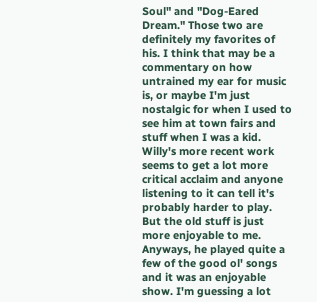Soul" and "Dog-Eared Dream." Those two are definitely my favorites of his. I think that may be a commentary on how untrained my ear for music is, or maybe I'm just nostalgic for when I used to see him at town fairs and stuff when I was a kid. Willy's more recent work seems to get a lot more critical acclaim and anyone listening to it can tell it's probably harder to play. But the old stuff is just more enjoyable to me. Anyways, he played quite a few of the good ol' songs and it was an enjoyable show. I'm guessing a lot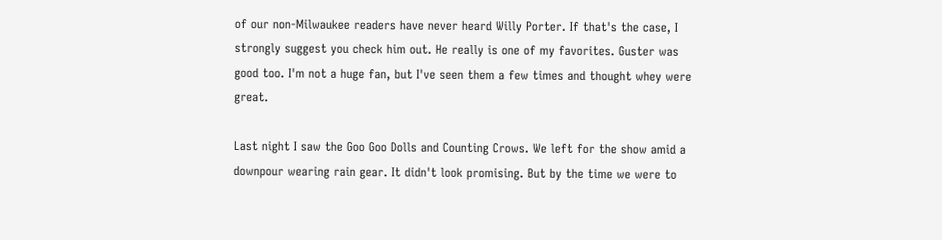of our non-Milwaukee readers have never heard Willy Porter. If that's the case, I strongly suggest you check him out. He really is one of my favorites. Guster was good too. I'm not a huge fan, but I've seen them a few times and thought whey were great.

Last night I saw the Goo Goo Dolls and Counting Crows. We left for the show amid a downpour wearing rain gear. It didn't look promising. But by the time we were to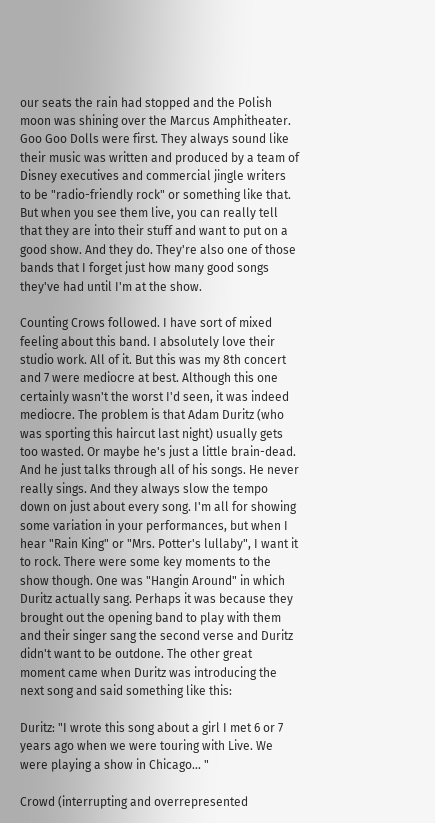our seats the rain had stopped and the Polish moon was shining over the Marcus Amphitheater. Goo Goo Dolls were first. They always sound like their music was written and produced by a team of Disney executives and commercial jingle writers to be "radio-friendly rock" or something like that. But when you see them live, you can really tell that they are into their stuff and want to put on a good show. And they do. They're also one of those bands that I forget just how many good songs they've had until I'm at the show.

Counting Crows followed. I have sort of mixed feeling about this band. I absolutely love their studio work. All of it. But this was my 8th concert and 7 were mediocre at best. Although this one certainly wasn't the worst I'd seen, it was indeed mediocre. The problem is that Adam Duritz (who was sporting this haircut last night) usually gets too wasted. Or maybe he's just a little brain-dead. And he just talks through all of his songs. He never really sings. And they always slow the tempo down on just about every song. I'm all for showing some variation in your performances, but when I hear "Rain King" or "Mrs. Potter's lullaby", I want it to rock. There were some key moments to the show though. One was "Hangin Around" in which Duritz actually sang. Perhaps it was because they brought out the opening band to play with them and their singer sang the second verse and Duritz didn't want to be outdone. The other great moment came when Duritz was introducing the next song and said something like this:

Duritz: "I wrote this song about a girl I met 6 or 7 years ago when we were touring with Live. We were playing a show in Chicago... "

Crowd (interrupting and overrepresented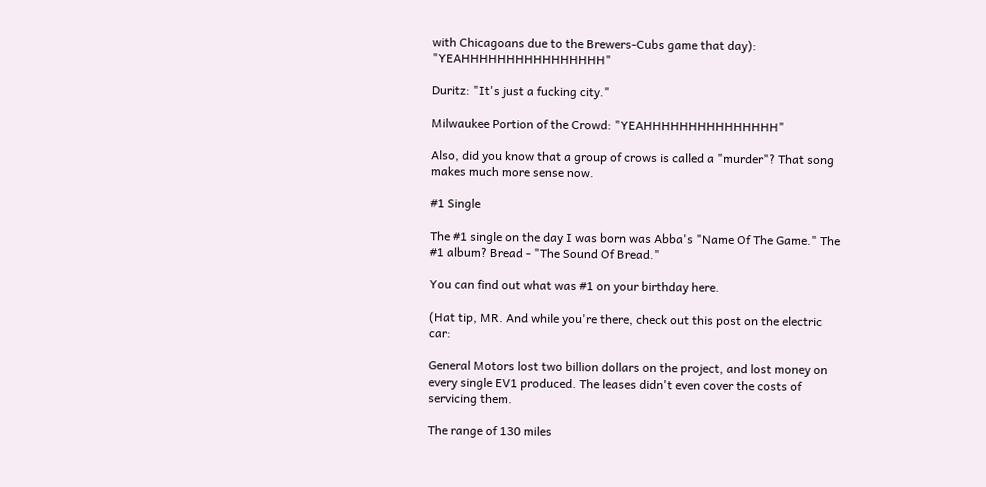with Chicagoans due to the Brewers-Cubs game that day): "YEAHHHHHHHHHHHHHHHH"

Duritz: "It's just a fucking city."

Milwaukee Portion of the Crowd: "YEAHHHHHHHHHHHHHHH"

Also, did you know that a group of crows is called a "murder"? That song makes much more sense now.

#1 Single

The #1 single on the day I was born was Abba's "Name Of The Game." The #1 album? Bread - "The Sound Of Bread."

You can find out what was #1 on your birthday here.

(Hat tip, MR. And while you're there, check out this post on the electric car:

General Motors lost two billion dollars on the project, and lost money on every single EV1 produced. The leases didn't even cover the costs of servicing them.

The range of 130 miles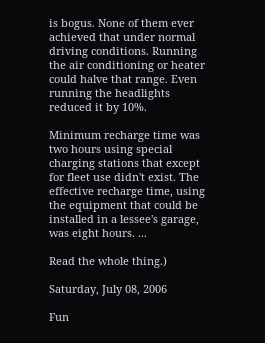is bogus. None of them ever achieved that under normal driving conditions. Running the air conditioning or heater could halve that range. Even running the headlights reduced it by 10%.

Minimum recharge time was two hours using special charging stations that except for fleet use didn't exist. The effective recharge time, using the equipment that could be installed in a lessee's garage, was eight hours. ...

Read the whole thing.)

Saturday, July 08, 2006

Fun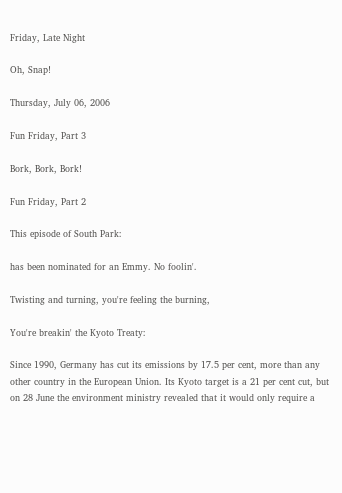Friday, Late Night

Oh, Snap!

Thursday, July 06, 2006

Fun Friday, Part 3

Bork, Bork, Bork!

Fun Friday, Part 2

This episode of South Park:

has been nominated for an Emmy. No foolin'.

Twisting and turning, you're feeling the burning,

You're breakin' the Kyoto Treaty:

Since 1990, Germany has cut its emissions by 17.5 per cent, more than any other country in the European Union. Its Kyoto target is a 21 per cent cut, but on 28 June the environment ministry revealed that it would only require a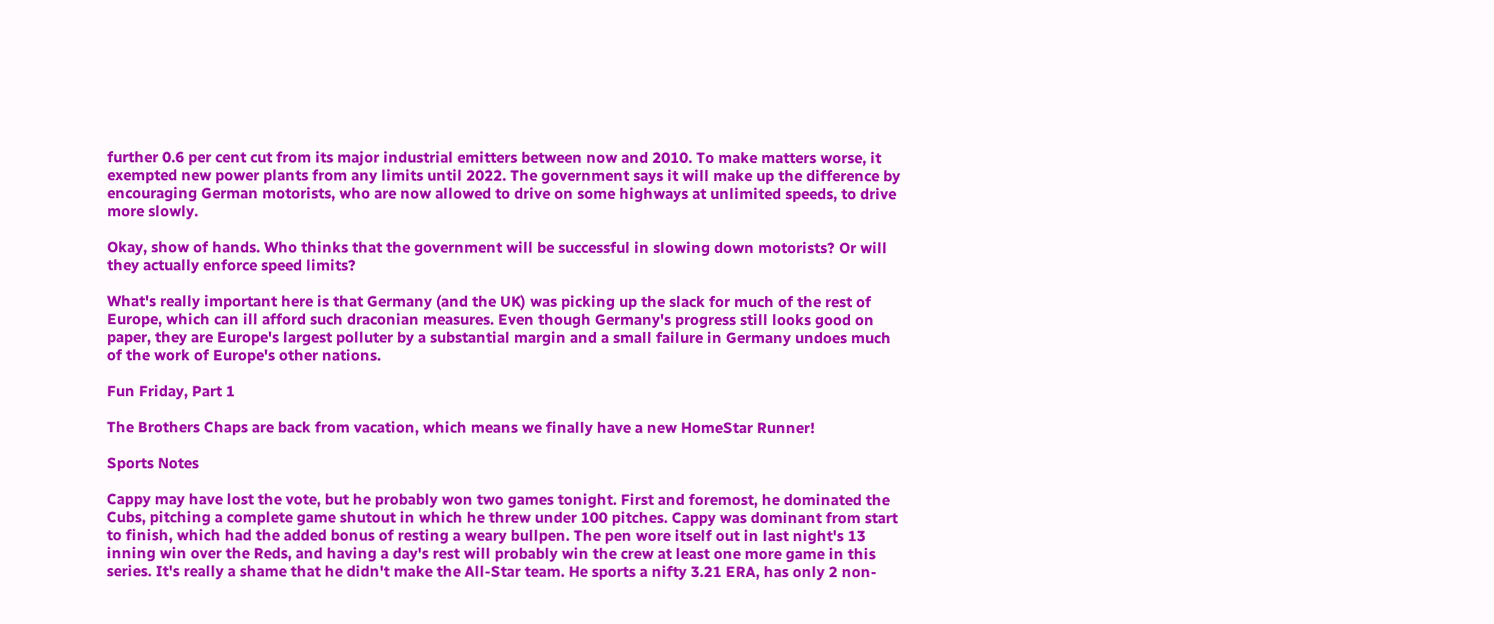further 0.6 per cent cut from its major industrial emitters between now and 2010. To make matters worse, it exempted new power plants from any limits until 2022. The government says it will make up the difference by encouraging German motorists, who are now allowed to drive on some highways at unlimited speeds, to drive more slowly.

Okay, show of hands. Who thinks that the government will be successful in slowing down motorists? Or will they actually enforce speed limits?

What's really important here is that Germany (and the UK) was picking up the slack for much of the rest of Europe, which can ill afford such draconian measures. Even though Germany's progress still looks good on paper, they are Europe's largest polluter by a substantial margin and a small failure in Germany undoes much of the work of Europe's other nations.

Fun Friday, Part 1

The Brothers Chaps are back from vacation, which means we finally have a new HomeStar Runner!

Sports Notes

Cappy may have lost the vote, but he probably won two games tonight. First and foremost, he dominated the Cubs, pitching a complete game shutout in which he threw under 100 pitches. Cappy was dominant from start to finish, which had the added bonus of resting a weary bullpen. The pen wore itself out in last night's 13 inning win over the Reds, and having a day's rest will probably win the crew at least one more game in this series. It's really a shame that he didn't make the All-Star team. He sports a nifty 3.21 ERA, has only 2 non-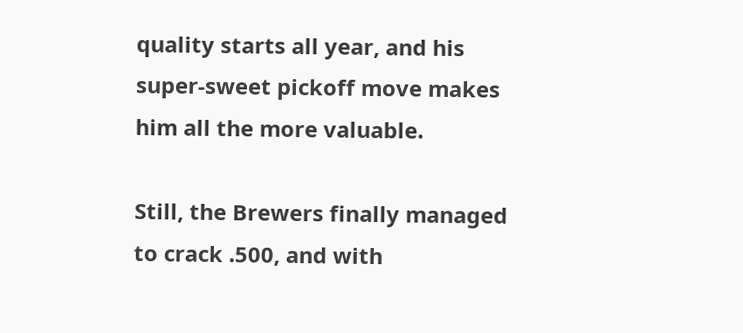quality starts all year, and his super-sweet pickoff move makes him all the more valuable.

Still, the Brewers finally managed to crack .500, and with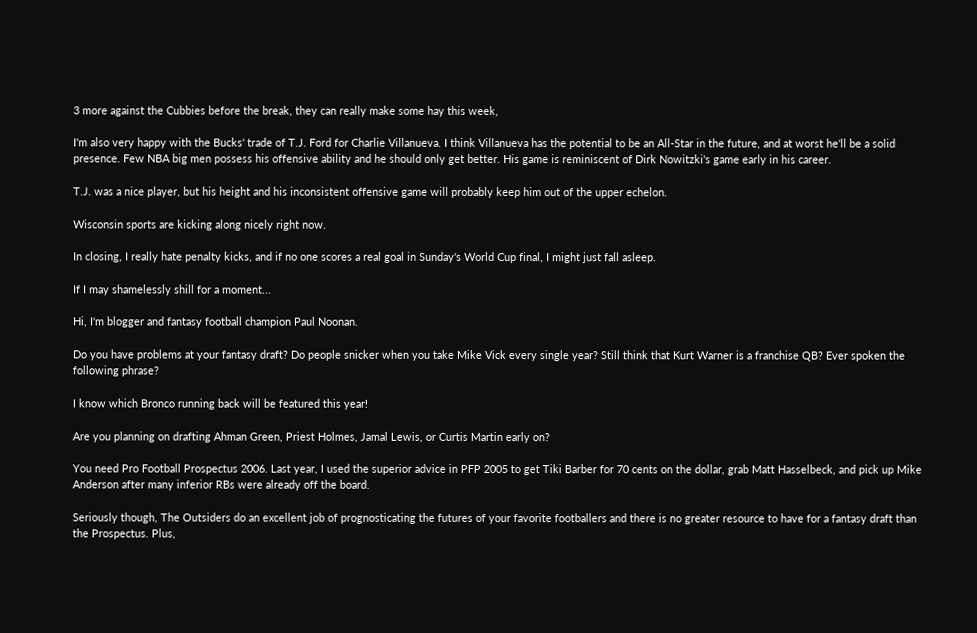3 more against the Cubbies before the break, they can really make some hay this week,

I'm also very happy with the Bucks' trade of T.J. Ford for Charlie Villanueva. I think Villanueva has the potential to be an All-Star in the future, and at worst he'll be a solid presence. Few NBA big men possess his offensive ability and he should only get better. His game is reminiscent of Dirk Nowitzki's game early in his career.

T.J. was a nice player, but his height and his inconsistent offensive game will probably keep him out of the upper echelon.

Wisconsin sports are kicking along nicely right now.

In closing, I really hate penalty kicks, and if no one scores a real goal in Sunday's World Cup final, I might just fall asleep.

If I may shamelessly shill for a moment...

Hi, I'm blogger and fantasy football champion Paul Noonan.

Do you have problems at your fantasy draft? Do people snicker when you take Mike Vick every single year? Still think that Kurt Warner is a franchise QB? Ever spoken the following phrase?

I know which Bronco running back will be featured this year!

Are you planning on drafting Ahman Green, Priest Holmes, Jamal Lewis, or Curtis Martin early on?

You need Pro Football Prospectus 2006. Last year, I used the superior advice in PFP 2005 to get Tiki Barber for 70 cents on the dollar, grab Matt Hasselbeck, and pick up Mike Anderson after many inferior RBs were already off the board.

Seriously though, The Outsiders do an excellent job of prognosticating the futures of your favorite footballers and there is no greater resource to have for a fantasy draft than the Prospectus. Plus,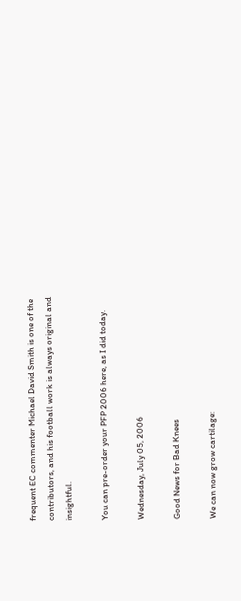frequent EC commenter Michael David Smith is one of the contributors, and his football work is always original and insightful.

You can pre-order your PFP 2006 here, as I did today.

Wednesday, July 05, 2006

Good News for Bad Knees

We can now grow cartilage: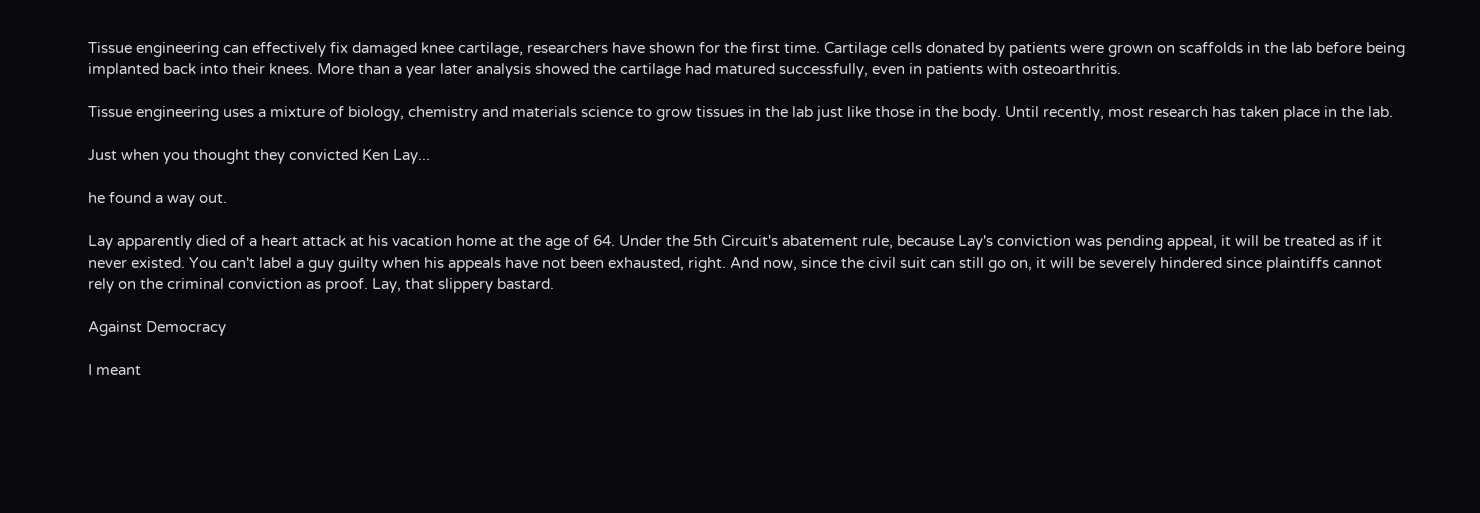Tissue engineering can effectively fix damaged knee cartilage, researchers have shown for the first time. Cartilage cells donated by patients were grown on scaffolds in the lab before being implanted back into their knees. More than a year later analysis showed the cartilage had matured successfully, even in patients with osteoarthritis.

Tissue engineering uses a mixture of biology, chemistry and materials science to grow tissues in the lab just like those in the body. Until recently, most research has taken place in the lab.

Just when you thought they convicted Ken Lay...

he found a way out.

Lay apparently died of a heart attack at his vacation home at the age of 64. Under the 5th Circuit's abatement rule, because Lay's conviction was pending appeal, it will be treated as if it never existed. You can't label a guy guilty when his appeals have not been exhausted, right. And now, since the civil suit can still go on, it will be severely hindered since plaintiffs cannot rely on the criminal conviction as proof. Lay, that slippery bastard.

Against Democracy

I meant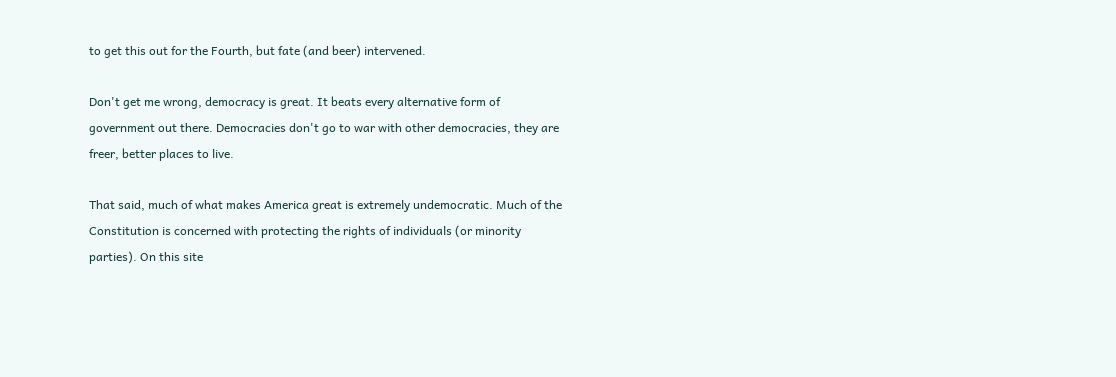to get this out for the Fourth, but fate (and beer) intervened.

Don't get me wrong, democracy is great. It beats every alternative form of government out there. Democracies don't go to war with other democracies, they are freer, better places to live.

That said, much of what makes America great is extremely undemocratic. Much of the Constitution is concerned with protecting the rights of individuals (or minority parties). On this site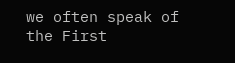we often speak of the First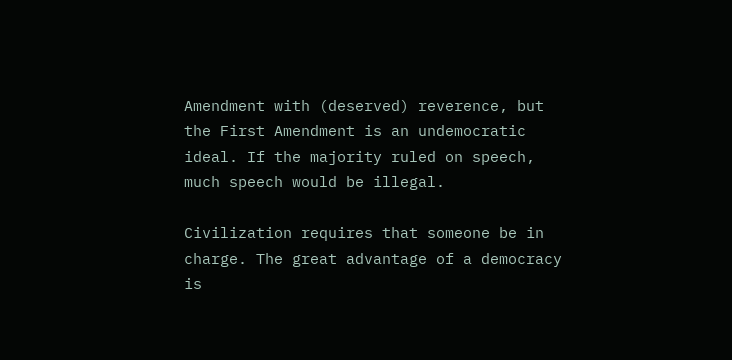Amendment with (deserved) reverence, but the First Amendment is an undemocratic ideal. If the majority ruled on speech, much speech would be illegal.

Civilization requires that someone be in charge. The great advantage of a democracy is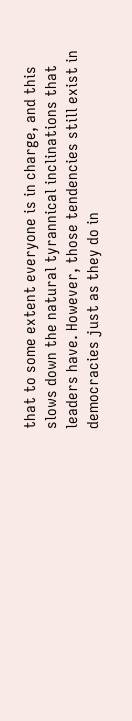that to some extent everyone is in charge, and this slows down the natural tyrannical inclinations that leaders have. However, those tendencies still exist in democracies just as they do in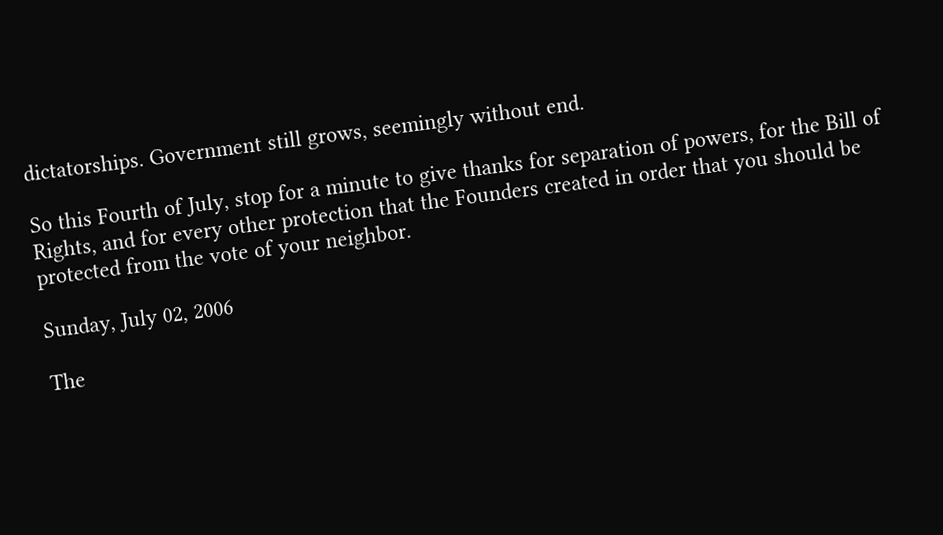dictatorships. Government still grows, seemingly without end.

So this Fourth of July, stop for a minute to give thanks for separation of powers, for the Bill of Rights, and for every other protection that the Founders created in order that you should be protected from the vote of your neighbor.

Sunday, July 02, 2006

The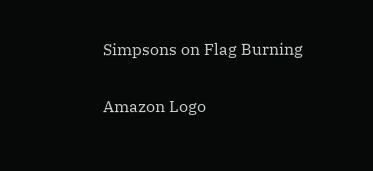Simpsons on Flag Burning

Amazon Logo